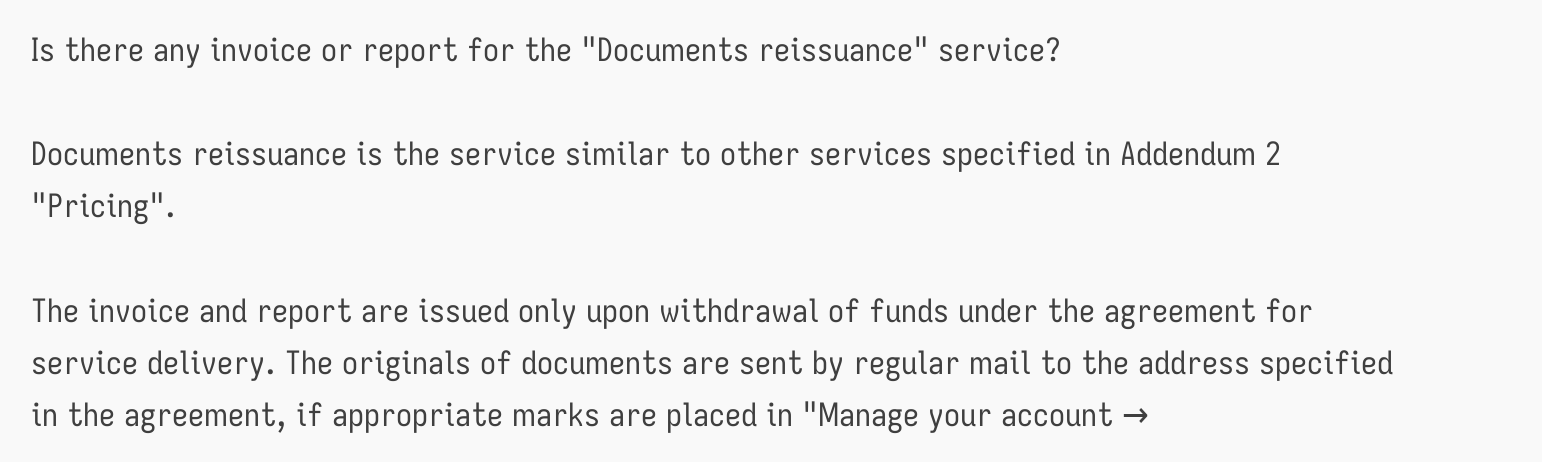Is there any invoice or report for the "Documents reissuance" service?

Documents reissuance is the service similar to other services specified in Addendum 2 "Pricing".

The invoice and report are issued only upon withdrawal of funds under the agreement for service delivery. The originals of documents are sent by regular mail to the address specified in the agreement, if appropriate marks are placed in "Manage your account →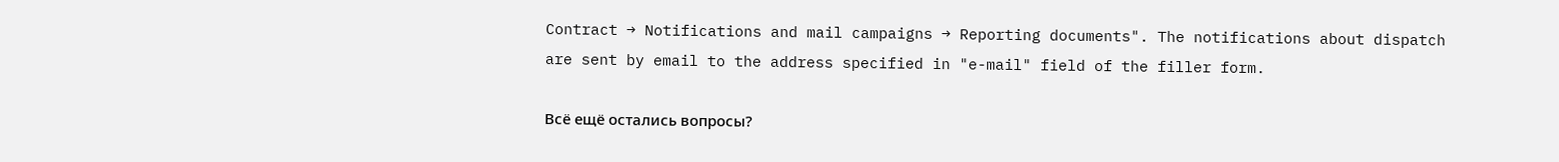Contract → Notifications and mail campaigns → Reporting documents". The notifications about dispatch are sent by email to the address specified in "e-mail" field of the filler form.

Всё ещё остались вопросы?